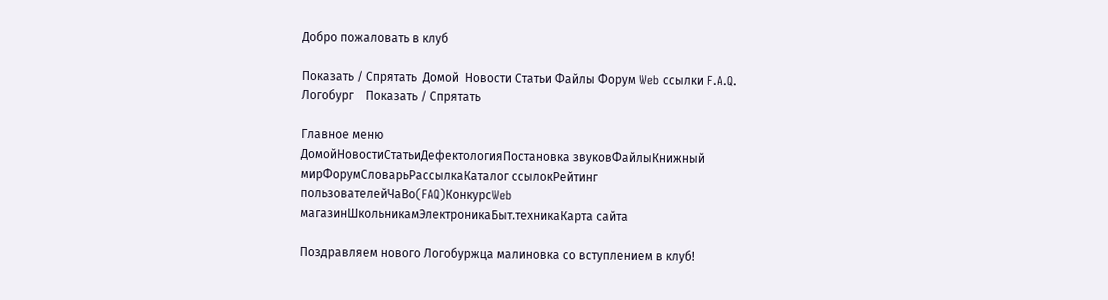Добро пожаловать в клуб

Показать / Спрятать  Домой  Новости Статьи Файлы Форум Web ссылки F.A.Q. Логобург    Показать / Спрятать

Главное меню
ДомойНовостиСтатьиДефектологияПостановка звуковФайлыКнижный мирФорумСловарьРассылкаКаталог ссылокРейтинг пользователейЧаВо(FAQ)КонкурсWeb магазинШкольникамЭлектроникаБыт.техникаКарта сайта

Поздравляем нового Логобуржца малиновка со вступлением в клуб!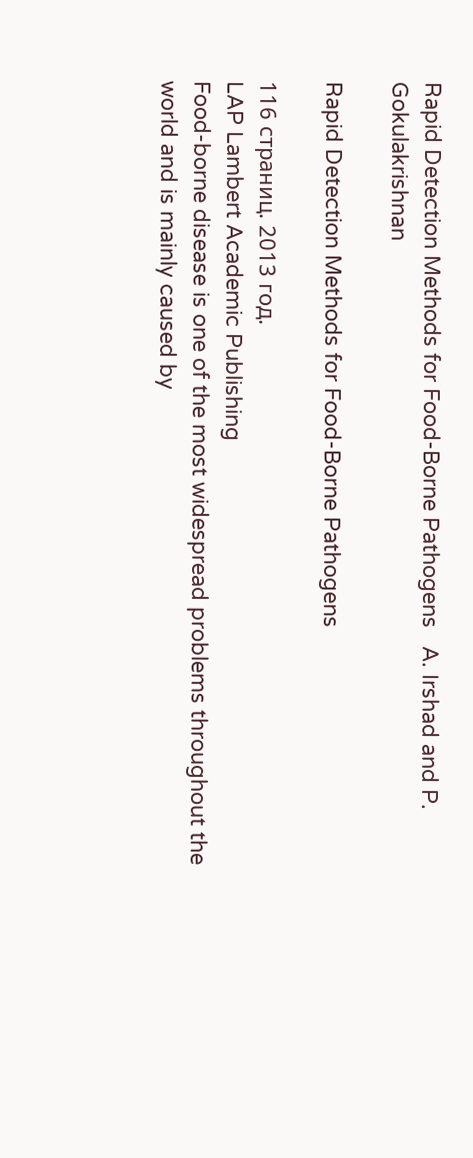Rapid Detection Methods for Food-Borne Pathogens   A. Irshad and P. Gokulakrishnan

Rapid Detection Methods for Food-Borne Pathogens

116 страниц. 2013 год.
LAP Lambert Academic Publishing
Food-borne disease is one of the most widespread problems throughout the world and is mainly caused by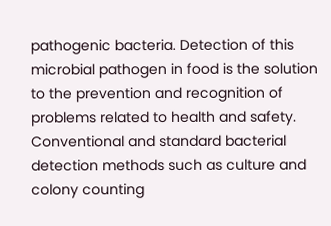pathogenic bacteria. Detection of this microbial pathogen in food is the solution to the prevention and recognition of problems related to health and safety. Conventional and standard bacterial detection methods such as culture and colony counting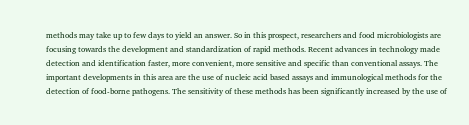methods may take up to few days to yield an answer. So in this prospect, researchers and food microbiologists are focusing towards the development and standardization of rapid methods. Recent advances in technology made detection and identification faster, more convenient, more sensitive and specific than conventional assays. The important developments in this area are the use of nucleic acid based assays and immunological methods for the detection of food-borne pathogens. The sensitivity of these methods has been significantly increased by the use of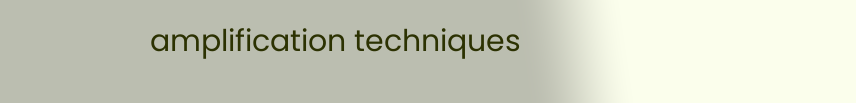amplification techniques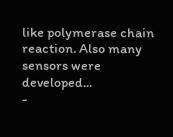like polymerase chain reaction. Also many sensors were developed...
-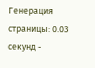Генерация страницы: 0.03 секунд -